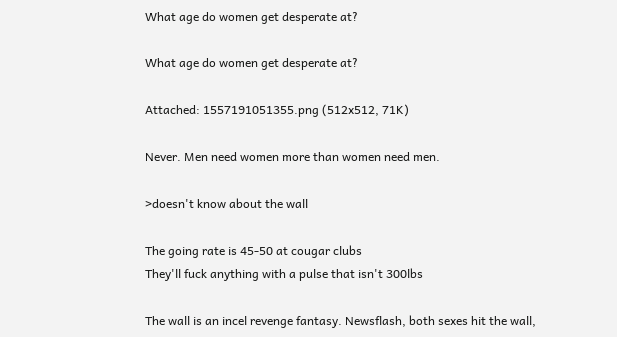What age do women get desperate at?

What age do women get desperate at?

Attached: 1557191051355.png (512x512, 71K)

Never. Men need women more than women need men.

>doesn't know about the wall

The going rate is 45-50 at cougar clubs
They'll fuck anything with a pulse that isn't 300lbs

The wall is an incel revenge fantasy. Newsflash, both sexes hit the wall,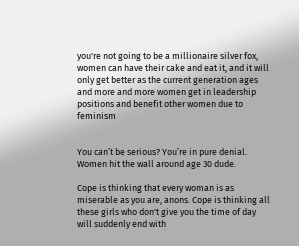you're not going to be a millionaire silver fox, women can have their cake and eat it, and it will only get better as the current generation ages and more and more women get in leadership positions and benefit other women due to feminism


You can’t be serious? You’re in pure denial. Women hit the wall around age 30 dude.

Cope is thinking that every woman is as miserable as you are, anons. Cope is thinking all these girls who don't give you the time of day will suddenly end with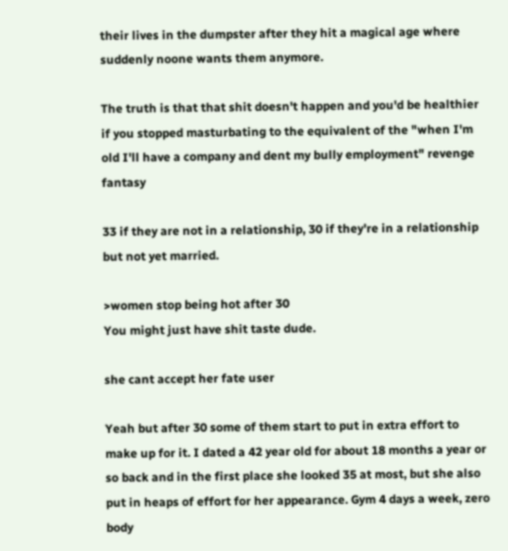their lives in the dumpster after they hit a magical age where suddenly noone wants them anymore.

The truth is that that shit doesn't happen and you'd be healthier if you stopped masturbating to the equivalent of the "when I'm old I'll have a company and dent my bully employment" revenge fantasy

33 if they are not in a relationship, 30 if they're in a relationship but not yet married.

>women stop being hot after 30
You might just have shit taste dude.

she cant accept her fate user

Yeah but after 30 some of them start to put in extra effort to make up for it. I dated a 42 year old for about 18 months a year or so back and in the first place she looked 35 at most, but she also put in heaps of effort for her appearance. Gym 4 days a week, zero body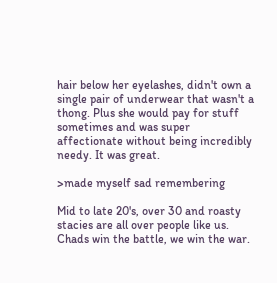hair below her eyelashes, didn't own a single pair of underwear that wasn't a thong. Plus she would pay for stuff sometimes and was super affectionate without being incredibly needy. It was great.

>made myself sad remembering

Mid to late 20's, over 30 and roasty stacies are all over people like us. Chads win the battle, we win the war.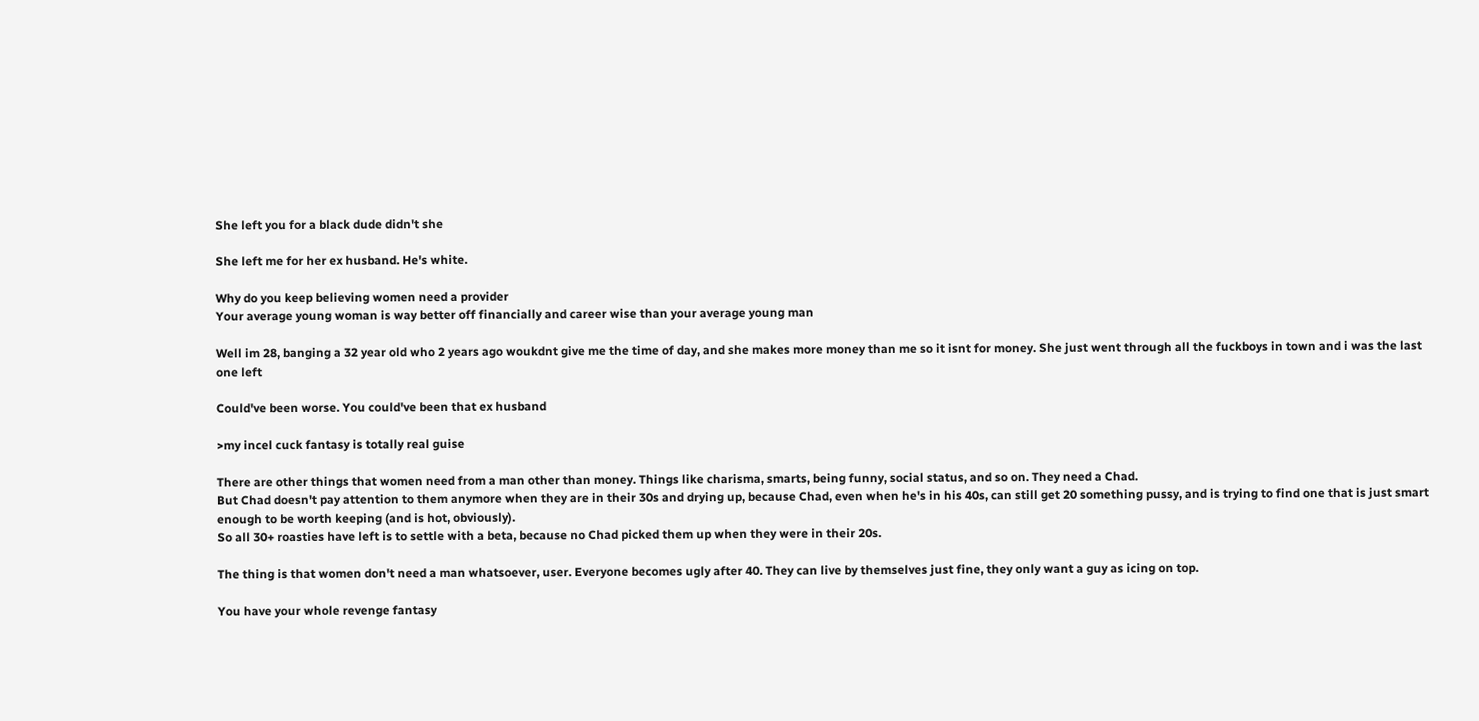She left you for a black dude didn't she

She left me for her ex husband. He's white.

Why do you keep believing women need a provider
Your average young woman is way better off financially and career wise than your average young man

Well im 28, banging a 32 year old who 2 years ago woukdnt give me the time of day, and she makes more money than me so it isnt for money. She just went through all the fuckboys in town and i was the last one left

Could've been worse. You could've been that ex husband

>my incel cuck fantasy is totally real guise

There are other things that women need from a man other than money. Things like charisma, smarts, being funny, social status, and so on. They need a Chad.
But Chad doesn't pay attention to them anymore when they are in their 30s and drying up, because Chad, even when he's in his 40s, can still get 20 something pussy, and is trying to find one that is just smart enough to be worth keeping (and is hot, obviously).
So all 30+ roasties have left is to settle with a beta, because no Chad picked them up when they were in their 20s.

The thing is that women don't need a man whatsoever, user. Everyone becomes ugly after 40. They can live by themselves just fine, they only want a guy as icing on top.

You have your whole revenge fantasy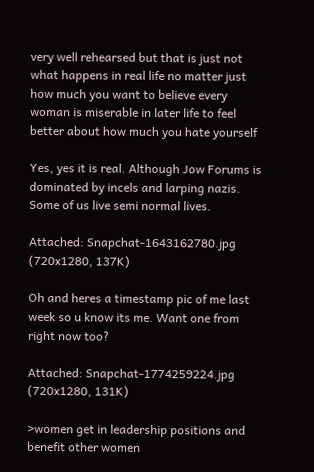very well rehearsed but that is just not what happens in real life no matter just how much you want to believe every woman is miserable in later life to feel better about how much you hate yourself

Yes, yes it is real. Although Jow Forums is dominated by incels and larping nazis. Some of us live semi normal lives.

Attached: Snapchat-1643162780.jpg (720x1280, 137K)

Oh and heres a timestamp pic of me last week so u know its me. Want one from right now too?

Attached: Snapchat-1774259224.jpg (720x1280, 131K)

>women get in leadership positions and benefit other women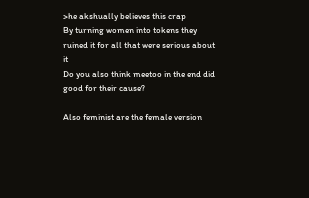>he akshually believes this crap
By turning women into tokens they ruined it for all that were serious about it
Do you also think meetoo in the end did good for their cause?

Also feminist are the female version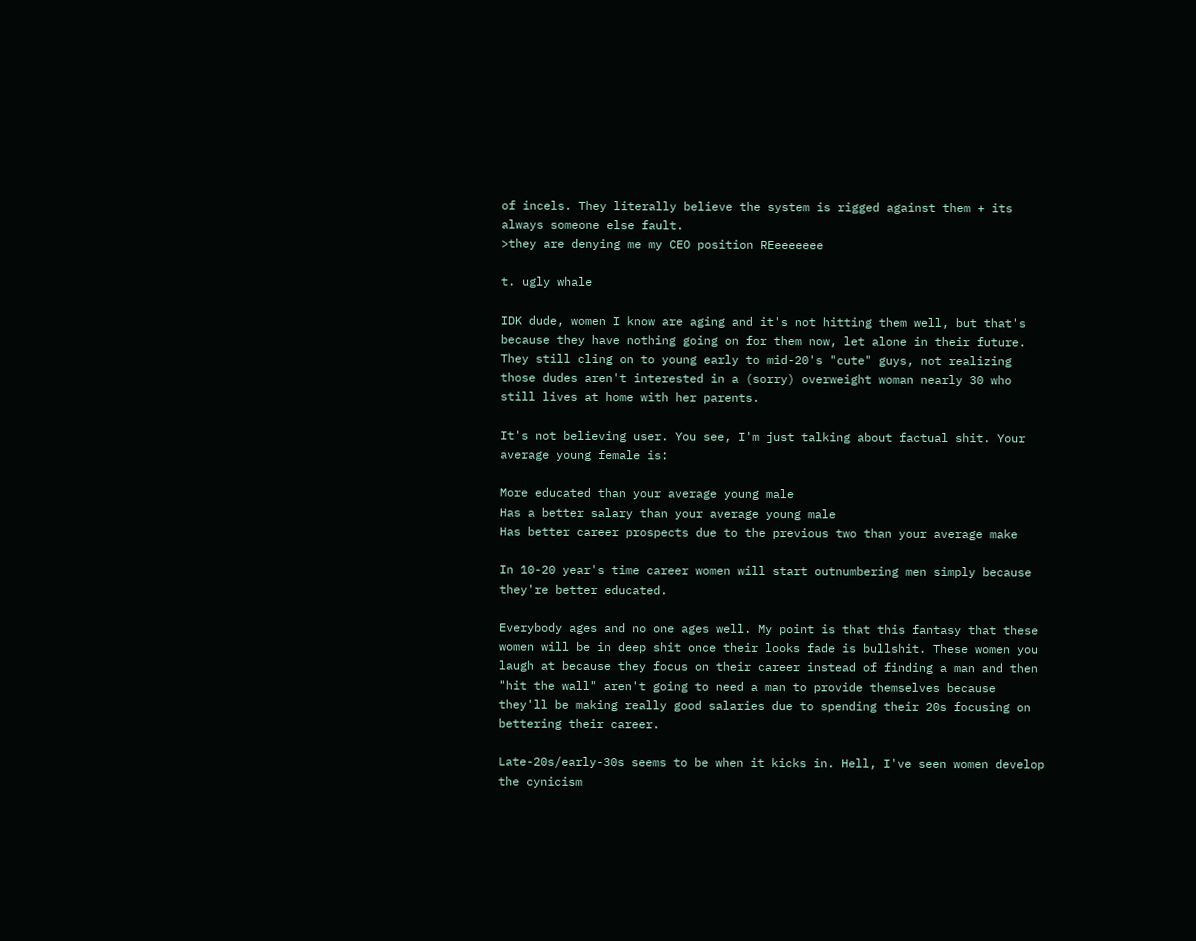of incels. They literally believe the system is rigged against them + its always someone else fault.
>they are denying me my CEO position REeeeeeee

t. ugly whale

IDK dude, women I know are aging and it's not hitting them well, but that's because they have nothing going on for them now, let alone in their future. They still cling on to young early to mid-20's "cute" guys, not realizing those dudes aren't interested in a (sorry) overweight woman nearly 30 who still lives at home with her parents.

It's not believing user. You see, I'm just talking about factual shit. Your average young female is:

More educated than your average young male
Has a better salary than your average young male
Has better career prospects due to the previous two than your average make

In 10-20 year's time career women will start outnumbering men simply because they're better educated.

Everybody ages and no one ages well. My point is that this fantasy that these women will be in deep shit once their looks fade is bullshit. These women you laugh at because they focus on their career instead of finding a man and then "hit the wall" aren't going to need a man to provide themselves because they'll be making really good salaries due to spending their 20s focusing on bettering their career.

Late-20s/early-30s seems to be when it kicks in. Hell, I've seen women develop the cynicism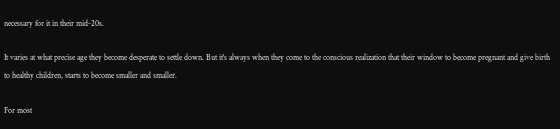necessary for it in their mid-20s.

It varies at what precise age they become desperate to settle down. But it's always when they come to the conscious realization that their window to become pregnant and give birth to healthy children, starts to become smaller and smaller.

For most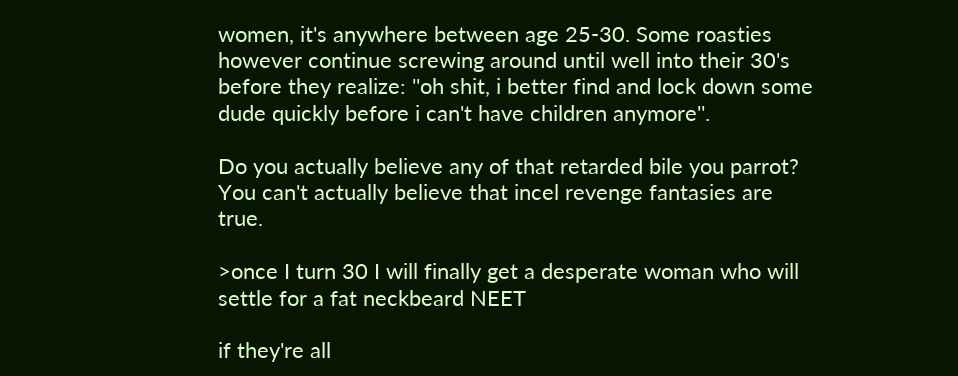women, it's anywhere between age 25-30. Some roasties however continue screwing around until well into their 30's before they realize: ''oh shit, i better find and lock down some dude quickly before i can't have children anymore''.

Do you actually believe any of that retarded bile you parrot? You can't actually believe that incel revenge fantasies are true.

>once I turn 30 I will finally get a desperate woman who will settle for a fat neckbeard NEET

if they're all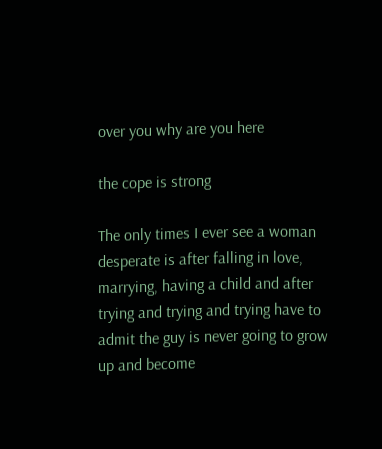over you why are you here

the cope is strong

The only times I ever see a woman desperate is after falling in love, marrying, having a child and after trying and trying and trying have to admit the guy is never going to grow up and become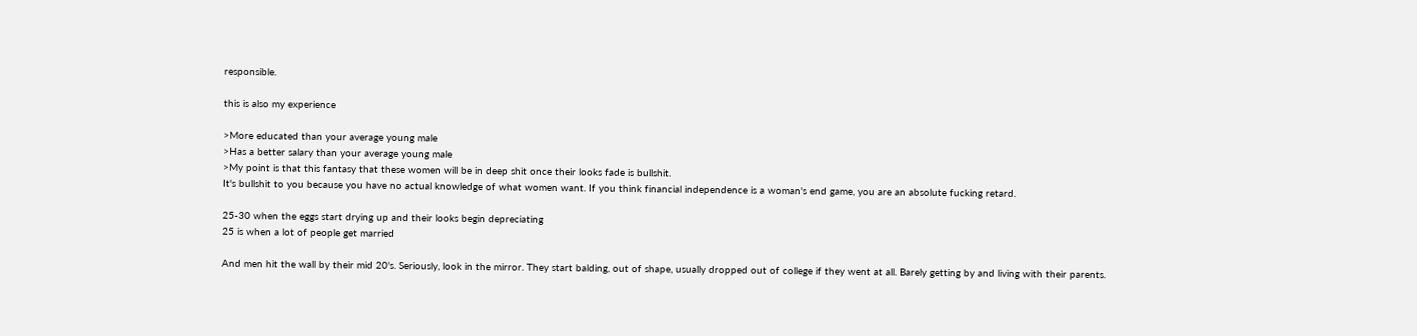responsible.

this is also my experience

>More educated than your average young male
>Has a better salary than your average young male
>My point is that this fantasy that these women will be in deep shit once their looks fade is bullshit.
It's bullshit to you because you have no actual knowledge of what women want. If you think financial independence is a woman's end game, you are an absolute fucking retard.

25-30 when the eggs start drying up and their looks begin depreciating
25 is when a lot of people get married

And men hit the wall by their mid 20's. Seriously, look in the mirror. They start balding, out of shape, usually dropped out of college if they went at all. Barely getting by and living with their parents.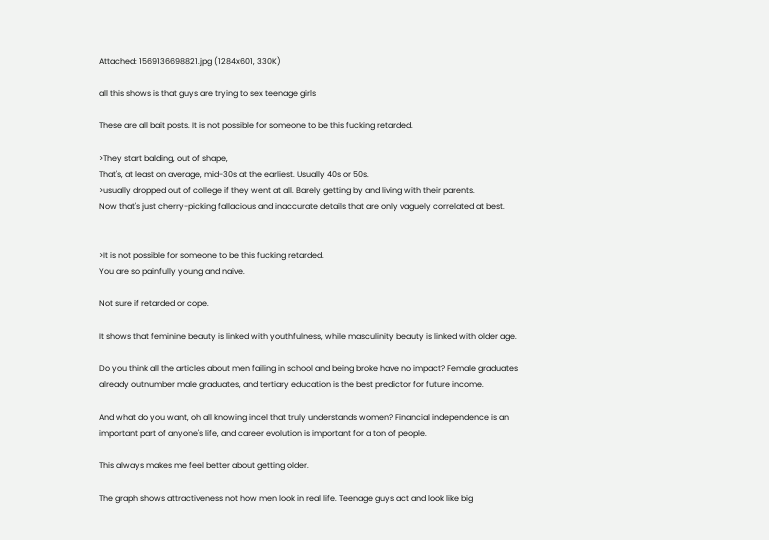Attached: 1569136698821.jpg (1284x601, 330K)

all this shows is that guys are trying to sex teenage girls

These are all bait posts. It is not possible for someone to be this fucking retarded.

>They start balding, out of shape,
That's, at least on average, mid-30s at the earliest. Usually 40s or 50s.
>usually dropped out of college if they went at all. Barely getting by and living with their parents.
Now that's just cherry-picking fallacious and inaccurate details that are only vaguely correlated at best.


>It is not possible for someone to be this fucking retarded.
You are so painfully young and naive.

Not sure if retarded or cope.

It shows that feminine beauty is linked with youthfulness, while masculinity beauty is linked with older age.

Do you think all the articles about men failing in school and being broke have no impact? Female graduates already outnumber male graduates, and tertiary education is the best predictor for future income.

And what do you want, oh all knowing incel that truly understands women? Financial independence is an important part of anyone's life, and career evolution is important for a ton of people.

This always makes me feel better about getting older.

The graph shows attractiveness not how men look in real life. Teenage guys act and look like big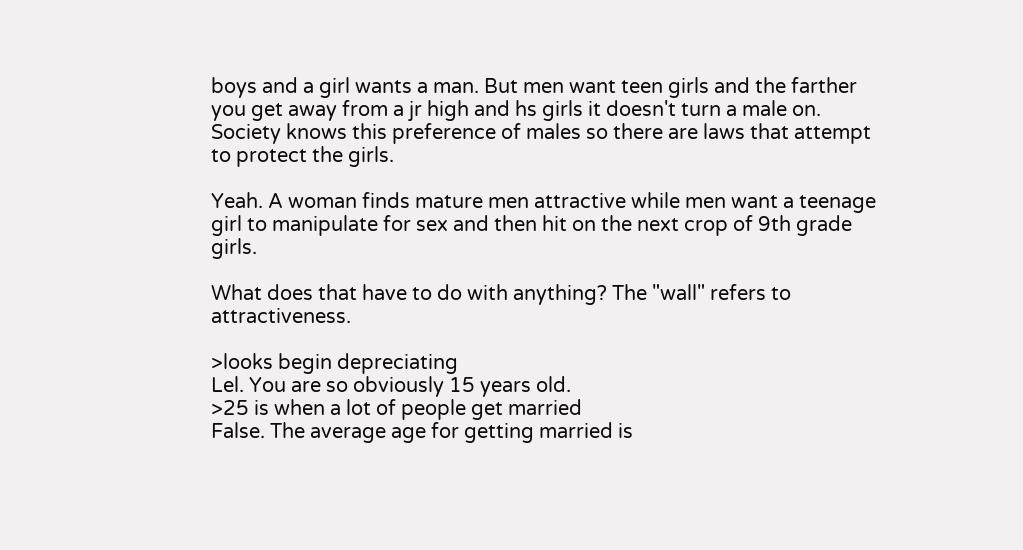boys and a girl wants a man. But men want teen girls and the farther you get away from a jr high and hs girls it doesn't turn a male on. Society knows this preference of males so there are laws that attempt to protect the girls.

Yeah. A woman finds mature men attractive while men want a teenage girl to manipulate for sex and then hit on the next crop of 9th grade girls.

What does that have to do with anything? The "wall" refers to attractiveness.

>looks begin depreciating
Lel. You are so obviously 15 years old.
>25 is when a lot of people get married
False. The average age for getting married is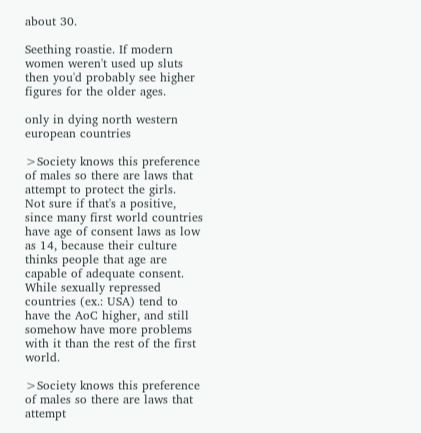about 30.

Seething roastie. If modern women weren't used up sluts then you'd probably see higher figures for the older ages.

only in dying north western european countries

>Society knows this preference of males so there are laws that attempt to protect the girls.
Not sure if that's a positive, since many first world countries have age of consent laws as low as 14, because their culture thinks people that age are capable of adequate consent. While sexually repressed countries (ex.: USA) tend to have the AoC higher, and still somehow have more problems with it than the rest of the first world.

>Society knows this preference of males so there are laws that attempt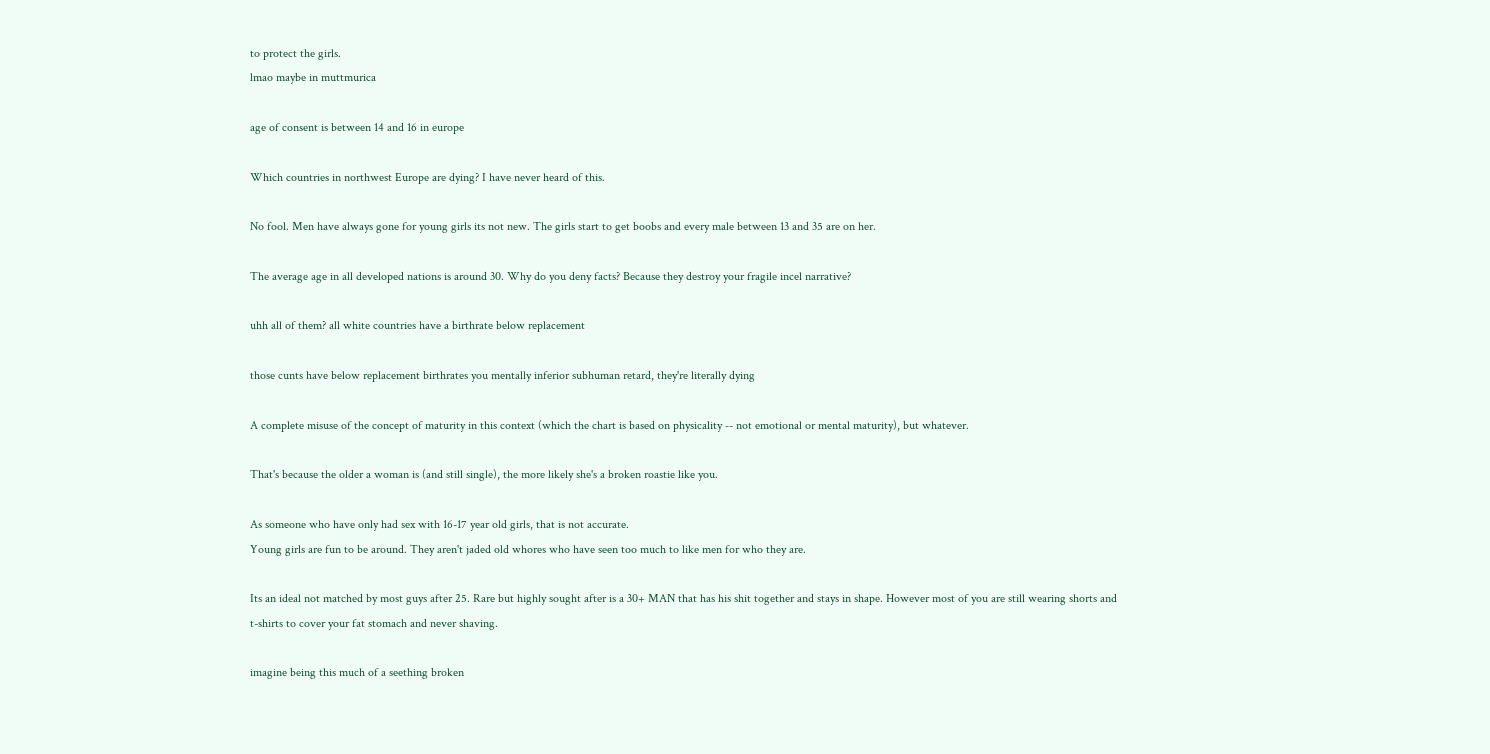to protect the girls.
lmao maybe in muttmurica

age of consent is between 14 and 16 in europe

Which countries in northwest Europe are dying? I have never heard of this.

No fool. Men have always gone for young girls its not new. The girls start to get boobs and every male between 13 and 35 are on her.

The average age in all developed nations is around 30. Why do you deny facts? Because they destroy your fragile incel narrative?

uhh all of them? all white countries have a birthrate below replacement

those cunts have below replacement birthrates you mentally inferior subhuman retard, they're literally dying

A complete misuse of the concept of maturity in this context (which the chart is based on physicality -- not emotional or mental maturity), but whatever.

That's because the older a woman is (and still single), the more likely she's a broken roastie like you.

As someone who have only had sex with 16-17 year old girls, that is not accurate.
Young girls are fun to be around. They aren't jaded old whores who have seen too much to like men for who they are.

Its an ideal not matched by most guys after 25. Rare but highly sought after is a 30+ MAN that has his shit together and stays in shape. However most of you are still wearing shorts and t-shirts to cover your fat stomach and never shaving.

imagine being this much of a seething broken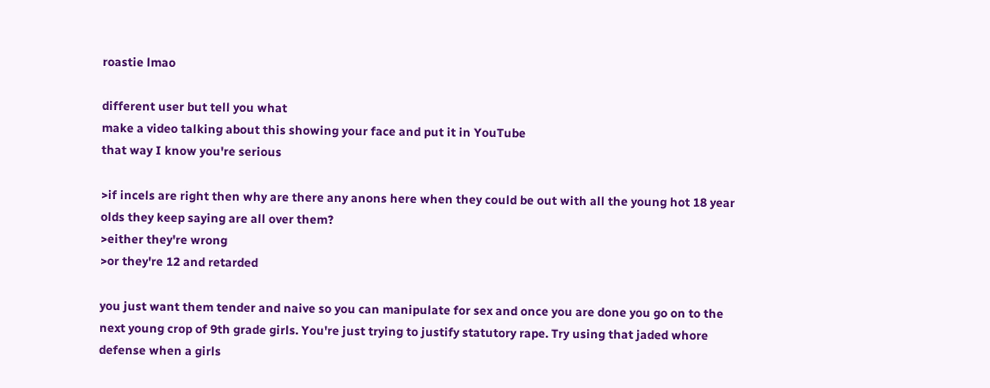roastie lmao

different user but tell you what
make a video talking about this showing your face and put it in YouTube
that way I know you're serious

>if incels are right then why are there any anons here when they could be out with all the young hot 18 year olds they keep saying are all over them?
>either they're wrong
>or they're 12 and retarded

you just want them tender and naive so you can manipulate for sex and once you are done you go on to the next young crop of 9th grade girls. You're just trying to justify statutory rape. Try using that jaded whore defense when a girls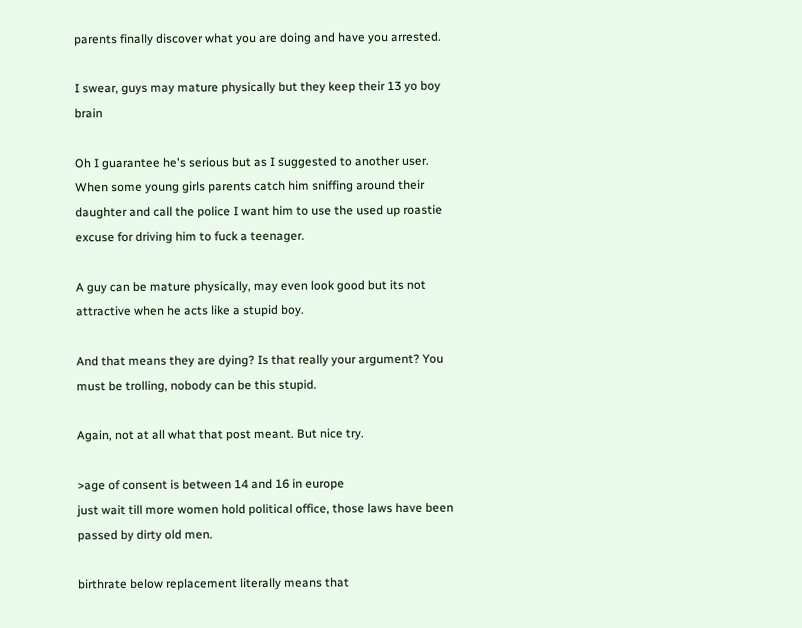parents finally discover what you are doing and have you arrested.

I swear, guys may mature physically but they keep their 13 yo boy brain

Oh I guarantee he's serious but as I suggested to another user. When some young girls parents catch him sniffing around their daughter and call the police I want him to use the used up roastie excuse for driving him to fuck a teenager.

A guy can be mature physically, may even look good but its not attractive when he acts like a stupid boy.

And that means they are dying? Is that really your argument? You must be trolling, nobody can be this stupid.

Again, not at all what that post meant. But nice try.

>age of consent is between 14 and 16 in europe
just wait till more women hold political office, those laws have been passed by dirty old men.

birthrate below replacement literally means that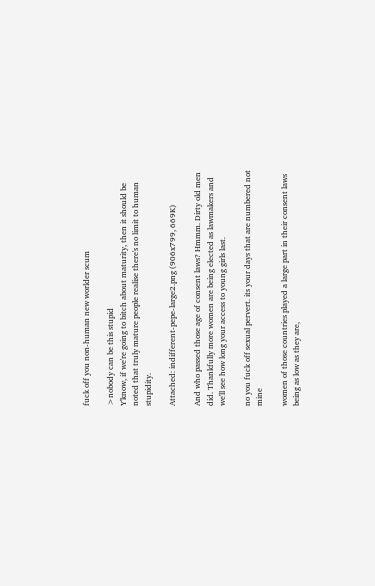fuck off you non-human new worlder scum

>nobody can be this stupid
Y'know, if we're going to bitch about maturity, then it should be noted that truly mature people realise there's no limit to human stupidity.

Attached: indifferent-pepe-large2.png (906x799, 669K)

And who passed those age of consent laws? Hmmm. Dirty old men did. Thankfully more women are being elected as lawmakers and we'll see how long your access to young girls last.

no you fuck off sexual pervert. its your days that are numbered not mine

women of those countries played a large part in their consent laws being as low as they are,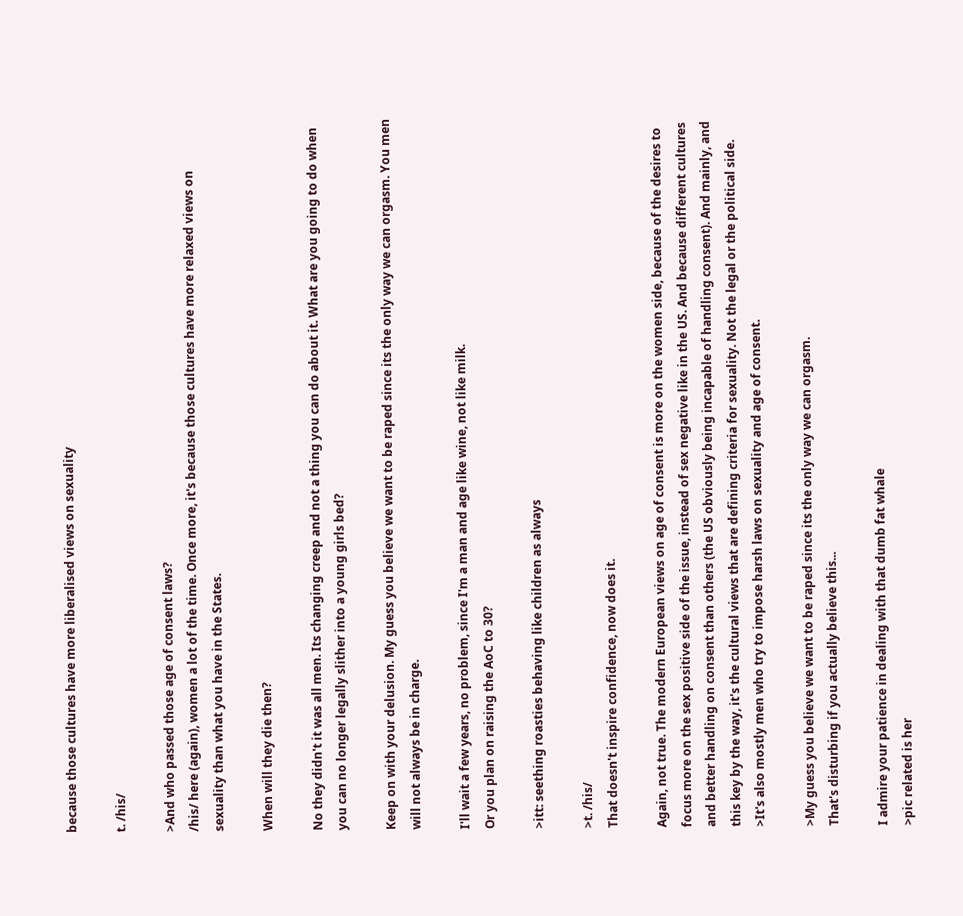because those cultures have more liberalised views on sexuality

t. /his/

>And who passed those age of consent laws?
/his/ here (again), women a lot of the time. Once more, it's because those cultures have more relaxed views on sexuality than what you have in the States.

When will they die then?

No they didn't it was all men. Its changing creep and not a thing you can do about it. What are you going to do when you can no longer legally slither into a young girls bed?

Keep on with your delusion. My guess you believe we want to be raped since its the only way we can orgasm. You men will not always be in charge.

I'll wait a few years, no problem, since I'm a man and age like wine, not like milk.
Or you plan on raising the AoC to 30?

>itt: seething roasties behaving like children as always

>t. /his/
That doesn't inspire confidence, now does it.

Again, not true. The modern European views on age of consent is more on the women side, because of the desires to focus more on the sex positive side of the issue, instead of sex negative like in the US. And because different cultures and better handling on consent than others (the US obviously being incapable of handling consent). And mainly, and this key by the way, it's the cultural views that are defining criteria for sexuality. Not the legal or the political side.
>It's also mostly men who try to impose harsh laws on sexuality and age of consent.

>My guess you believe we want to be raped since its the only way we can orgasm.
That's disturbing if you actually believe this...

I admire your patience in dealing with that dumb fat whale
>pic related is her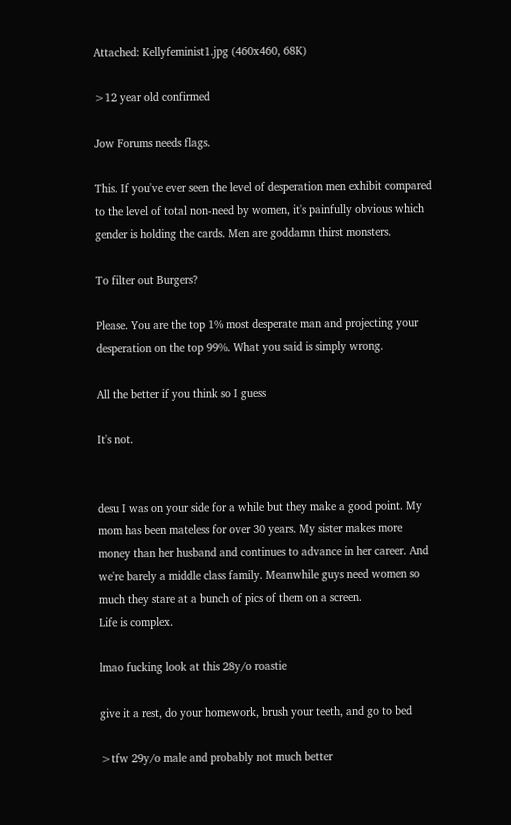Attached: Kellyfeminist1.jpg (460x460, 68K)

>12 year old confirmed

Jow Forums needs flags.

This. If you've ever seen the level of desperation men exhibit compared to the level of total non-need by women, it's painfully obvious which gender is holding the cards. Men are goddamn thirst monsters.

To filter out Burgers?

Please. You are the top 1% most desperate man and projecting your desperation on the top 99%. What you said is simply wrong.

All the better if you think so I guess

It's not.


desu I was on your side for a while but they make a good point. My mom has been mateless for over 30 years. My sister makes more money than her husband and continues to advance in her career. And we're barely a middle class family. Meanwhile guys need women so much they stare at a bunch of pics of them on a screen.
Life is complex.

lmao fucking look at this 28y/o roastie

give it a rest, do your homework, brush your teeth, and go to bed

>tfw 29y/o male and probably not much better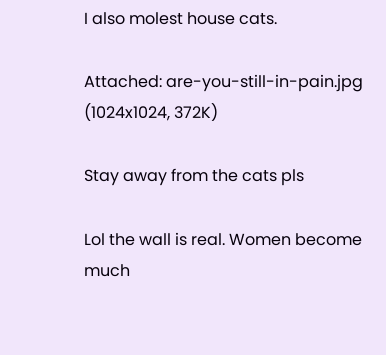I also molest house cats.

Attached: are-you-still-in-pain.jpg (1024x1024, 372K)

Stay away from the cats pls

Lol the wall is real. Women become much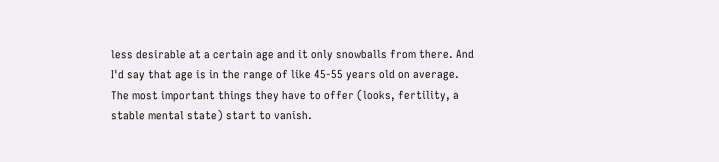less desirable at a certain age and it only snowballs from there. And I'd say that age is in the range of like 45-55 years old on average. The most important things they have to offer (looks, fertility, a stable mental state) start to vanish.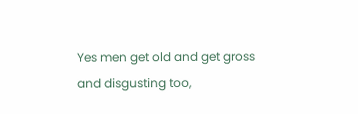Yes men get old and get gross and disgusting too,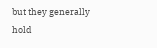but they generally hold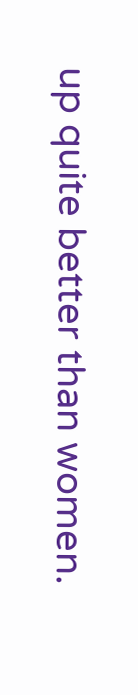up quite better than women.